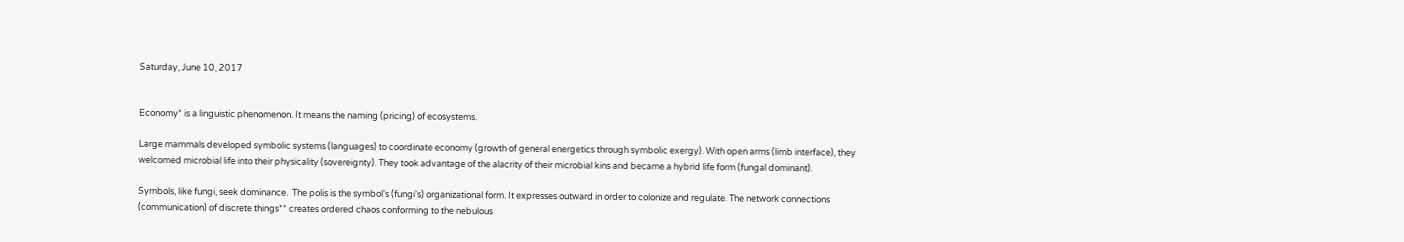Saturday, June 10, 2017


Economy* is a linguistic phenomenon. It means the naming (pricing) of ecosystems.

Large mammals developed symbolic systems (languages) to coordinate economy (growth of general energetics through symbolic exergy). With open arms (limb interface), they welcomed microbial life into their physicality (sovereignty). They took advantage of the alacrity of their microbial kins and became a hybrid life form (fungal dominant).

Symbols, like fungi, seek dominance.  The polis is the symbol's (fungi's) organizational form. It expresses outward in order to colonize and regulate. The network connections (communication) of discrete things** creates ordered chaos conforming to the nebulous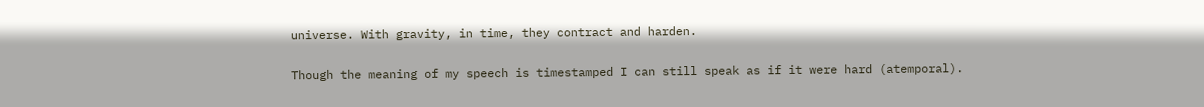universe. With gravity, in time, they contract and harden.

Though the meaning of my speech is timestamped I can still speak as if it were hard (atemporal).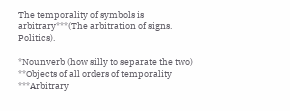The temporality of symbols is arbitrary***(The arbitration of signs. Politics).

*Nounverb (how silly to separate the two)
**Objects of all orders of temporality
***Arbitrary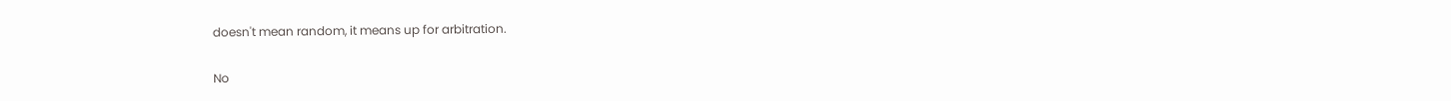doesn't mean random, it means up for arbitration.

No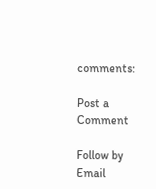comments:

Post a Comment

Follow by Email